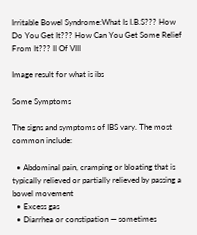Irritable Bowel Syndrome:What Is I.B.S??? How Do You Get It??? How Can You Get Some Relief From It??? II Of VIII

Image result for what is ibs

Some Symptoms

The signs and symptoms of IBS vary. The most common include:

  • Abdominal pain, cramping or bloating that is typically relieved or partially relieved by passing a bowel movement
  • Excess gas
  • Diarrhea or constipation — sometimes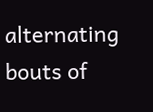alternating bouts of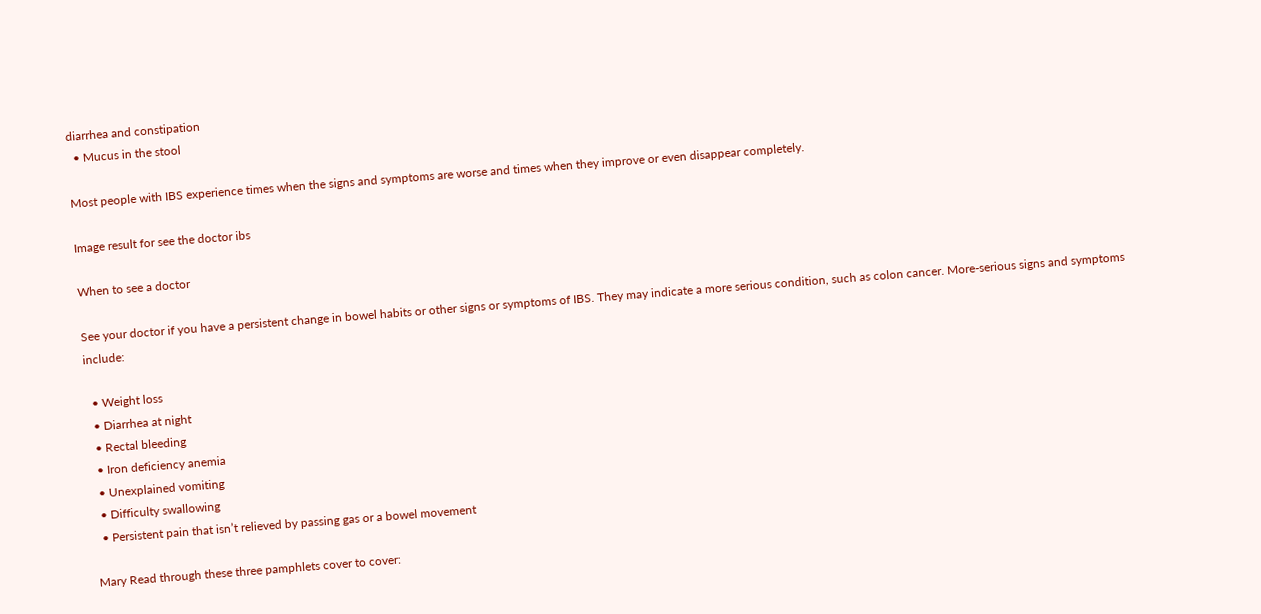diarrhea and constipation
  • Mucus in the stool

Most people with IBS experience times when the signs and symptoms are worse and times when they improve or even disappear completely.

Image result for see the doctor ibs

When to see a doctor

See your doctor if you have a persistent change in bowel habits or other signs or symptoms of IBS. They may indicate a more serious condition, such as colon cancer. More-serious signs and symptoms include:

  • Weight loss
  • Diarrhea at night
  • Rectal bleeding
  • Iron deficiency anemia
  • Unexplained vomiting
  • Difficulty swallowing
  • Persistent pain that isn’t relieved by passing gas or a bowel movement

Mary Read through these three pamphlets cover to cover: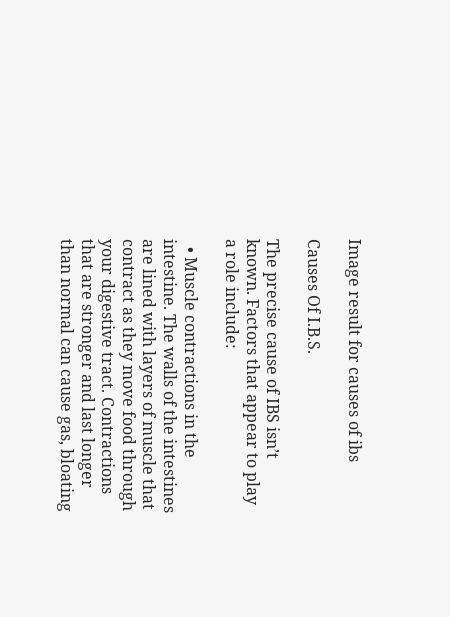Image result for causes of ibs

Causes Of I.B.S.

The precise cause of IBS isn’t known. Factors that appear to play a role include:

  • Muscle contractions in the intestine. The walls of the intestines are lined with layers of muscle that contract as they move food through your digestive tract. Contractions that are stronger and last longer than normal can cause gas, bloating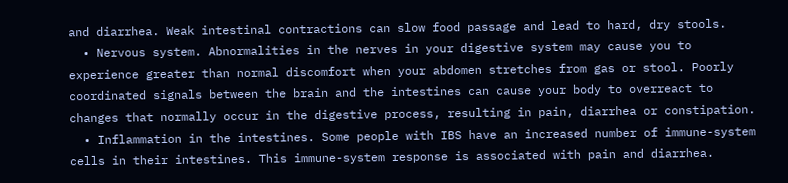and diarrhea. Weak intestinal contractions can slow food passage and lead to hard, dry stools.
  • Nervous system. Abnormalities in the nerves in your digestive system may cause you to experience greater than normal discomfort when your abdomen stretches from gas or stool. Poorly coordinated signals between the brain and the intestines can cause your body to overreact to changes that normally occur in the digestive process, resulting in pain, diarrhea or constipation.
  • Inflammation in the intestines. Some people with IBS have an increased number of immune-system cells in their intestines. This immune-system response is associated with pain and diarrhea.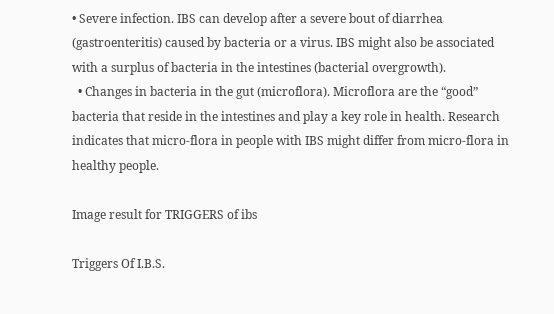• Severe infection. IBS can develop after a severe bout of diarrhea (gastroenteritis) caused by bacteria or a virus. IBS might also be associated with a surplus of bacteria in the intestines (bacterial overgrowth).
  • Changes in bacteria in the gut (microflora). Microflora are the “good” bacteria that reside in the intestines and play a key role in health. Research indicates that micro-flora in people with IBS might differ from micro-flora in healthy people.

Image result for TRIGGERS of ibs

Triggers Of I.B.S.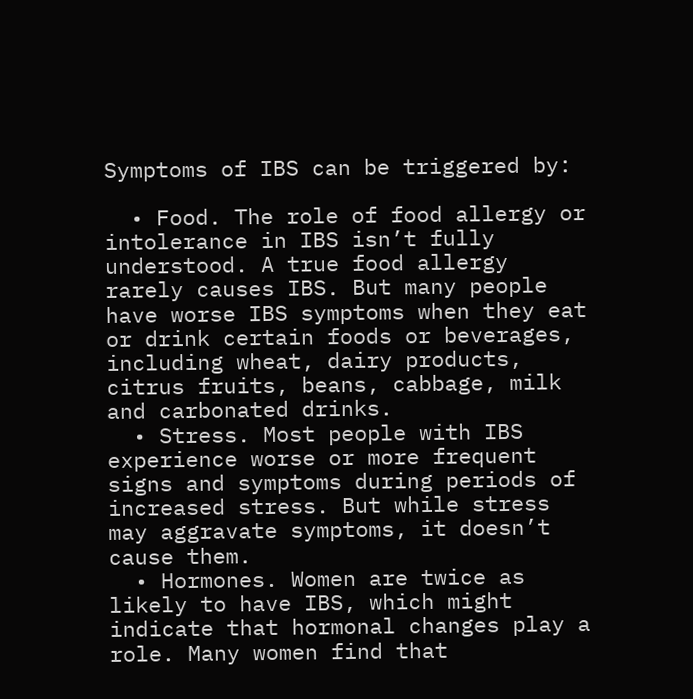Symptoms of IBS can be triggered by:

  • Food. The role of food allergy or intolerance in IBS isn’t fully understood. A true food allergy rarely causes IBS. But many people have worse IBS symptoms when they eat or drink certain foods or beverages, including wheat, dairy products, citrus fruits, beans, cabbage, milk and carbonated drinks.
  • Stress. Most people with IBS experience worse or more frequent signs and symptoms during periods of increased stress. But while stress may aggravate symptoms, it doesn’t cause them.
  • Hormones. Women are twice as likely to have IBS, which might indicate that hormonal changes play a role. Many women find that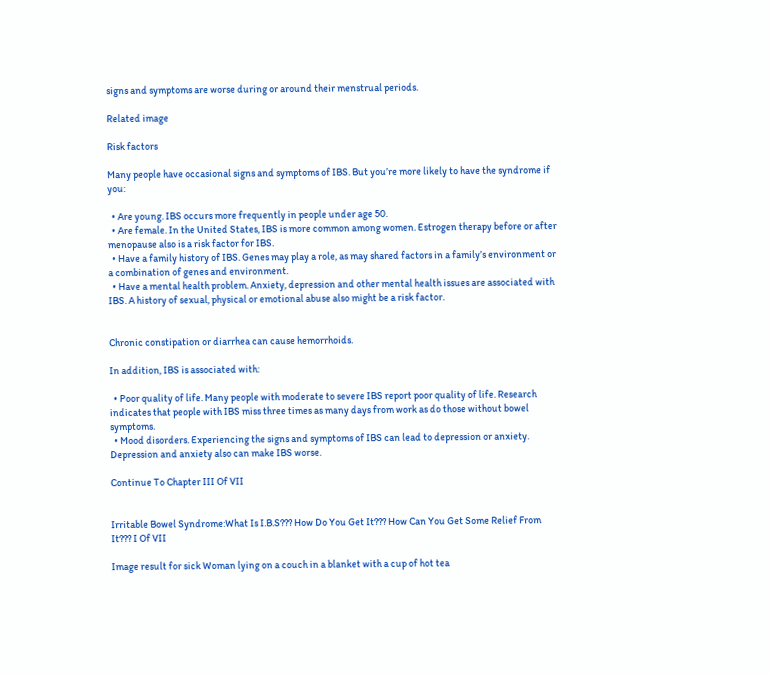signs and symptoms are worse during or around their menstrual periods.

Related image

Risk factors

Many people have occasional signs and symptoms of IBS. But you’re more likely to have the syndrome if you:

  • Are young. IBS occurs more frequently in people under age 50.
  • Are female. In the United States, IBS is more common among women. Estrogen therapy before or after menopause also is a risk factor for IBS.
  • Have a family history of IBS. Genes may play a role, as may shared factors in a family’s environment or a combination of genes and environment.
  • Have a mental health problem. Anxiety, depression and other mental health issues are associated with IBS. A history of sexual, physical or emotional abuse also might be a risk factor.


Chronic constipation or diarrhea can cause hemorrhoids.

In addition, IBS is associated with:

  • Poor quality of life. Many people with moderate to severe IBS report poor quality of life. Research indicates that people with IBS miss three times as many days from work as do those without bowel symptoms.
  • Mood disorders. Experiencing the signs and symptoms of IBS can lead to depression or anxiety. Depression and anxiety also can make IBS worse.

Continue To Chapter III Of VII


Irritable Bowel Syndrome:What Is I.B.S??? How Do You Get It??? How Can You Get Some Relief From It??? I Of VII

Image result for sick Woman lying on a couch in a blanket with a cup of hot tea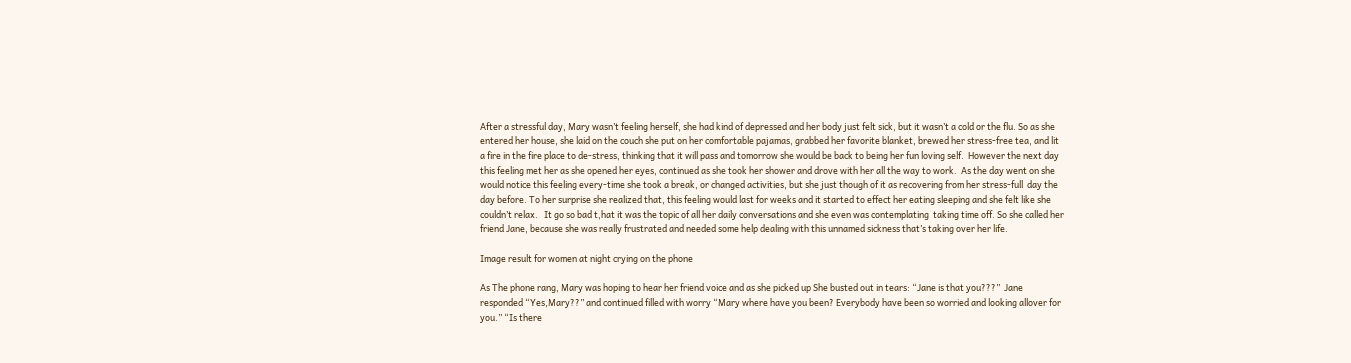After a stressful day, Mary wasn’t feeling herself, she had kind of depressed and her body just felt sick, but it wasn’t a cold or the flu. So as she entered her house, she laid on the couch she put on her comfortable pajamas, grabbed her favorite blanket, brewed her stress-free tea, and lit a fire in the fire place to de-stress, thinking that it will pass and tomorrow she would be back to being her fun loving self.  However the next day this feeling met her as she opened her eyes, continued as she took her shower and drove with her all the way to work.  As the day went on she would notice this feeling every-time she took a break, or changed activities, but she just though of it as recovering from her stress-full  day the day before. To her surprise she realized that, this feeling would last for weeks and it started to effect her eating sleeping and she felt like she couldn’t relax.   It go so bad t,hat it was the topic of all her daily conversations and she even was contemplating  taking time off. So she called her friend Jane, because she was really frustrated and needed some help dealing with this unnamed sickness that’s taking over her life.

Image result for women at night crying on the phone

As The phone rang, Mary was hoping to hear her friend voice and as she picked up She busted out in tears: “Jane is that you???”  Jane responded “Yes,Mary??” and continued filled with worry “Mary where have you been? Everybody have been so worried and looking allover for you.” “Is there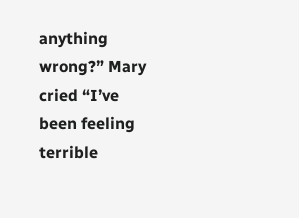anything wrong?” Mary cried “I’ve been feeling terrible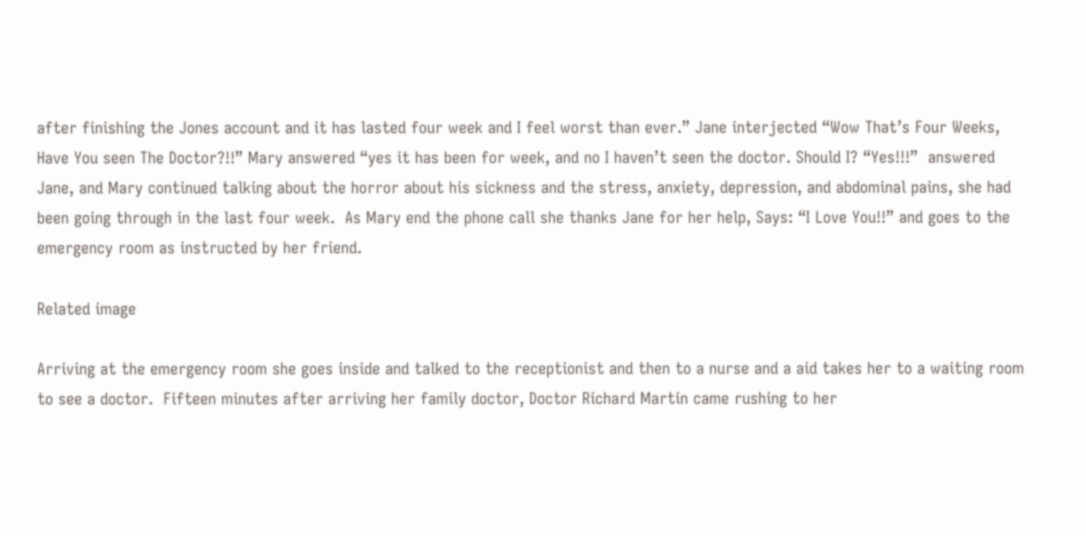after finishing the Jones account and it has lasted four week and I feel worst than ever.” Jane interjected “Wow That’s Four Weeks, Have You seen The Doctor?!!” Mary answered “yes it has been for week, and no I haven’t seen the doctor. Should I? “Yes!!!”  answered Jane, and Mary continued talking about the horror about his sickness and the stress, anxiety, depression, and abdominal pains, she had been going through in the last four week.  As Mary end the phone call she thanks Jane for her help, Says: “I Love You!!” and goes to the emergency room as instructed by her friend.

Related image

Arriving at the emergency room she goes inside and talked to the receptionist and then to a nurse and a aid takes her to a waiting room to see a doctor.  Fifteen minutes after arriving her family doctor, Doctor Richard Martin came rushing to her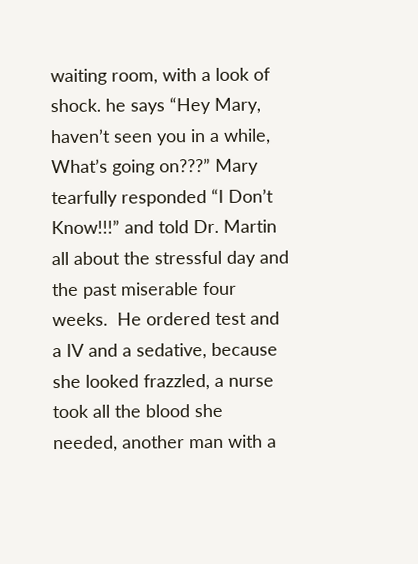waiting room, with a look of shock. he says “Hey Mary, haven’t seen you in a while, What’s going on???” Mary tearfully responded “I Don’t Know!!!” and told Dr. Martin all about the stressful day and the past miserable four weeks.  He ordered test and a IV and a sedative, because she looked frazzled, a nurse took all the blood she needed, another man with a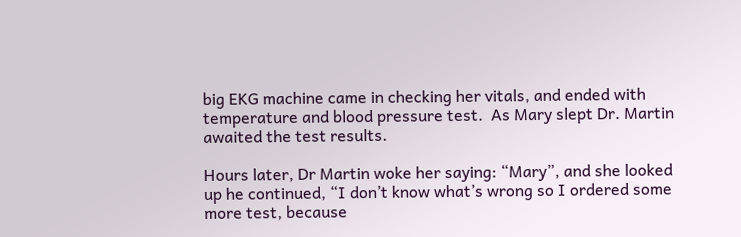big EKG machine came in checking her vitals, and ended with temperature and blood pressure test.  As Mary slept Dr. Martin awaited the test results.

Hours later, Dr Martin woke her saying: “Mary”, and she looked up he continued, “I don’t know what’s wrong so I ordered some more test, because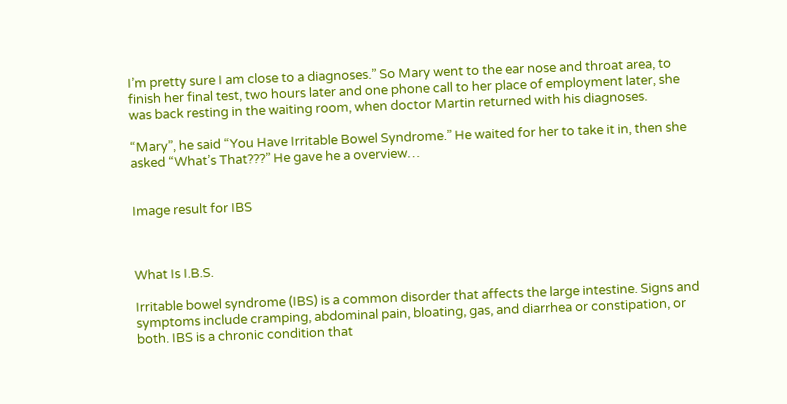I’m pretty sure I am close to a diagnoses.” So Mary went to the ear nose and throat area, to finish her final test, two hours later and one phone call to her place of employment later, she was back resting in the waiting room, when doctor Martin returned with his diagnoses.

“Mary”, he said “You Have Irritable Bowel Syndrome.” He waited for her to take it in, then she asked “What’s That???” He gave he a overview…


Image result for IBS



What Is I.B.S.

Irritable bowel syndrome (IBS) is a common disorder that affects the large intestine. Signs and symptoms include cramping, abdominal pain, bloating, gas, and diarrhea or constipation, or both. IBS is a chronic condition that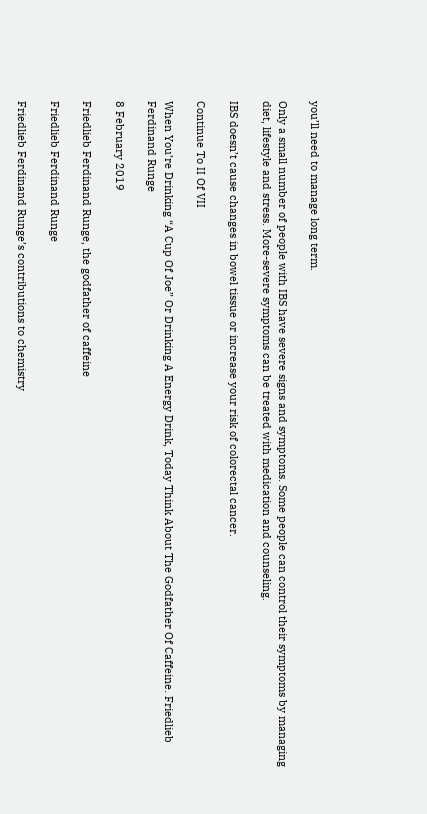you’ll need to manage long term.

Only a small number of people with IBS have severe signs and symptoms. Some people can control their symptoms by managing diet, lifestyle and stress. More-severe symptoms can be treated with medication and counseling.

IBS doesn’t cause changes in bowel tissue or increase your risk of colorectal cancer.

Continue To II Of VII

When You’re Drinking “A Cup Of Joe” Or Drinking A Energy Drink, Today Think About The Godfather Of Caffeine. Friedlieb Ferdinand Runge

8 February 2019

Friedlieb Ferdinand Runge, the godfather of caffeine

Friedlieb Ferdinand Runge

Friedlieb Ferdinand Runge’s contributions to chemistry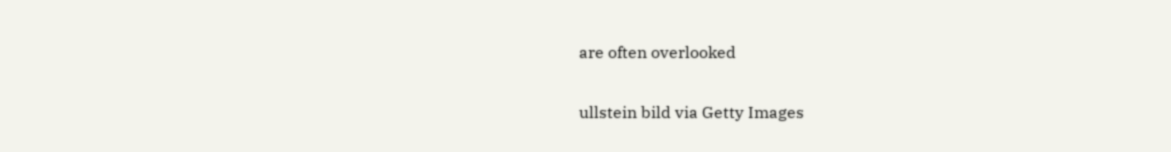are often overlooked

ullstein bild via Getty Images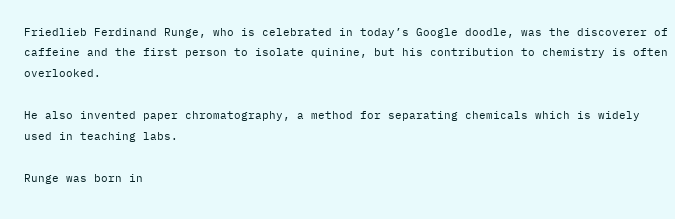Friedlieb Ferdinand Runge, who is celebrated in today’s Google doodle, was the discoverer of caffeine and the first person to isolate quinine, but his contribution to chemistry is often overlooked.

He also invented paper chromatography, a method for separating chemicals which is widely used in teaching labs.

Runge was born in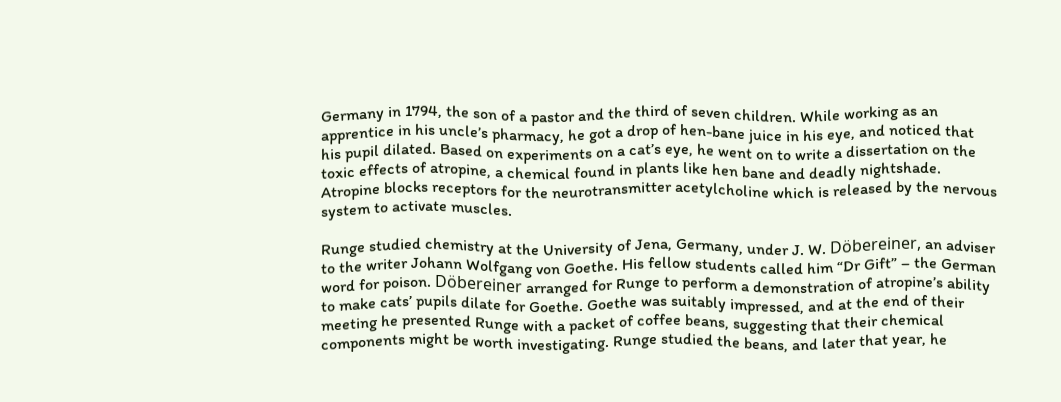Germany in 1794, the son of a pastor and the third of seven children. While working as an apprentice in his uncle’s pharmacy, he got a drop of hen-bane juice in his eye, and noticed that his pupil dilated. Based on experiments on a cat’s eye, he went on to write a dissertation on the toxic effects of atropine, a chemical found in plants like hen bane and deadly nightshade. Atropine blocks receptors for the neurotransmitter acetylcholine which is released by the nervous system to activate muscles.

Runge studied chemistry at the University of Jena, Germany, under J. W. Döbereiner, an adviser to the writer Johann Wolfgang von Goethe. His fellow students called him “Dr Gift” – the German word for poison. Döbereiner arranged for Runge to perform a demonstration of atropine’s ability to make cats’ pupils dilate for Goethe. Goethe was suitably impressed, and at the end of their meeting he presented Runge with a packet of coffee beans, suggesting that their chemical components might be worth investigating. Runge studied the beans, and later that year, he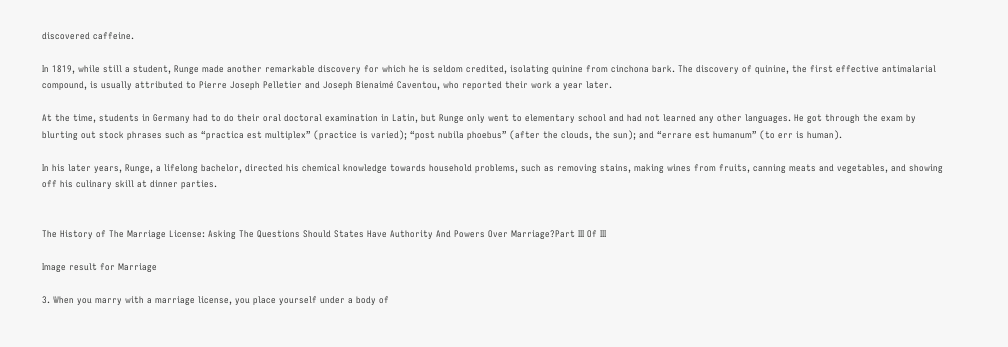discovered caffeine.

In 1819, while still a student, Runge made another remarkable discovery for which he is seldom credited, isolating quinine from cinchona bark. The discovery of quinine, the first effective antimalarial compound, is usually attributed to Pierre Joseph Pelletier and Joseph Bienaimé Caventou, who reported their work a year later.

At the time, students in Germany had to do their oral doctoral examination in Latin, but Runge only went to elementary school and had not learned any other languages. He got through the exam by blurting out stock phrases such as “practica est multiplex” (practice is varied); “post nubila phoebus” (after the clouds, the sun); and “errare est humanum” (to err is human).

In his later years, Runge, a lifelong bachelor, directed his chemical knowledge towards household problems, such as removing stains, making wines from fruits, canning meats and vegetables, and showing off his culinary skill at dinner parties.


The History of The Marriage License: Asking The Questions Should States Have Authority And Powers Over Marriage?Part III Of III

Image result for Marriage

3. When you marry with a marriage license, you place yourself under a body of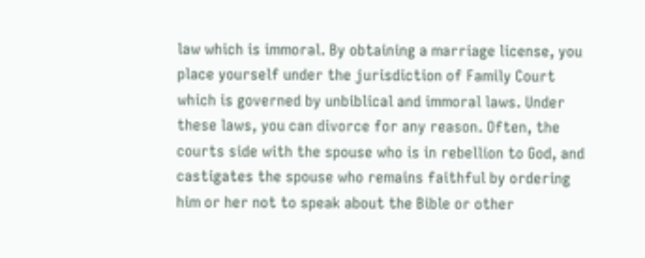law which is immoral. By obtaining a marriage license, you place yourself under the jurisdiction of Family Court which is governed by unbiblical and immoral laws. Under these laws, you can divorce for any reason. Often, the courts side with the spouse who is in rebellion to God, and castigates the spouse who remains faithful by ordering him or her not to speak about the Bible or other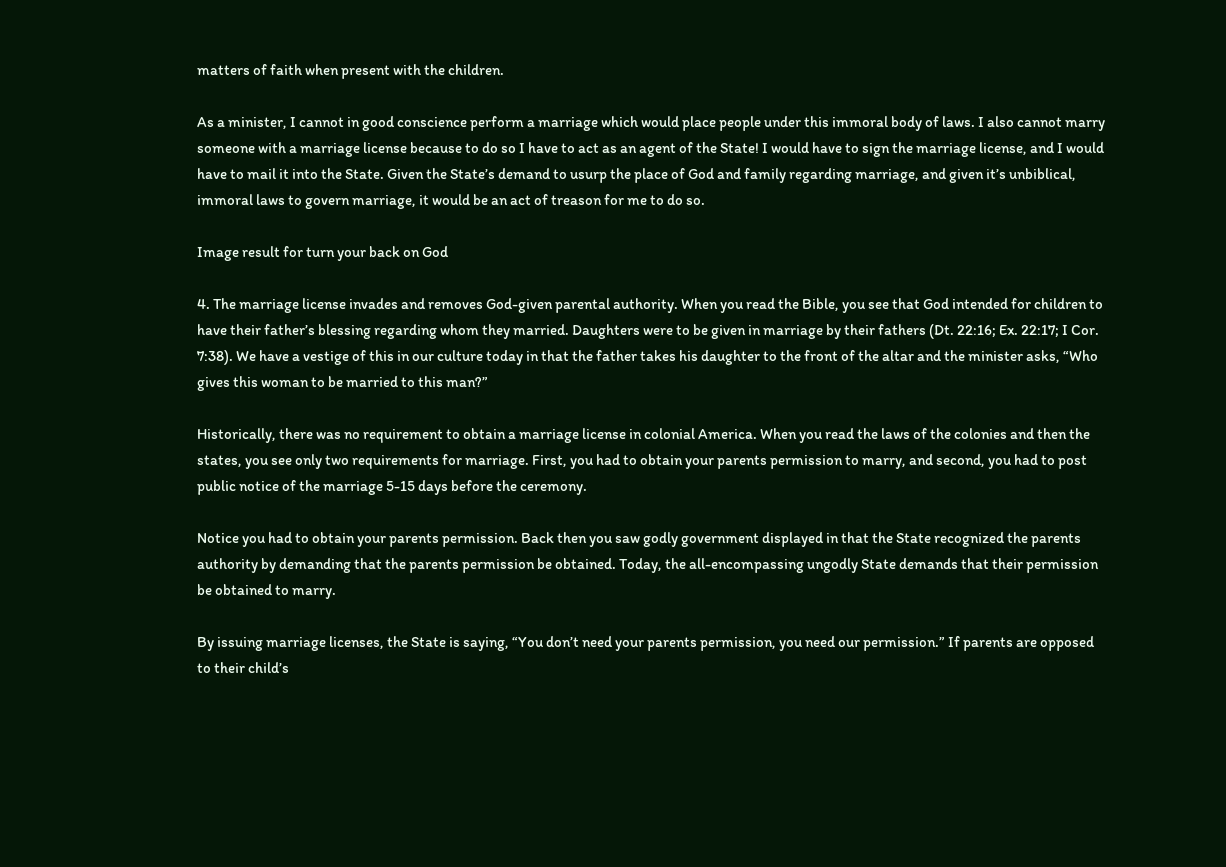matters of faith when present with the children.

As a minister, I cannot in good conscience perform a marriage which would place people under this immoral body of laws. I also cannot marry someone with a marriage license because to do so I have to act as an agent of the State! I would have to sign the marriage license, and I would have to mail it into the State. Given the State’s demand to usurp the place of God and family regarding marriage, and given it’s unbiblical, immoral laws to govern marriage, it would be an act of treason for me to do so.

Image result for turn your back on God

4. The marriage license invades and removes God-given parental authority. When you read the Bible, you see that God intended for children to have their father’s blessing regarding whom they married. Daughters were to be given in marriage by their fathers (Dt. 22:16; Ex. 22:17; I Cor. 7:38). We have a vestige of this in our culture today in that the father takes his daughter to the front of the altar and the minister asks, “Who gives this woman to be married to this man?”

Historically, there was no requirement to obtain a marriage license in colonial America. When you read the laws of the colonies and then the states, you see only two requirements for marriage. First, you had to obtain your parents permission to marry, and second, you had to post public notice of the marriage 5-15 days before the ceremony.

Notice you had to obtain your parents permission. Back then you saw godly government displayed in that the State recognized the parents authority by demanding that the parents permission be obtained. Today, the all-encompassing ungodly State demands that their permission be obtained to marry.

By issuing marriage licenses, the State is saying, “You don’t need your parents permission, you need our permission.” If parents are opposed to their child’s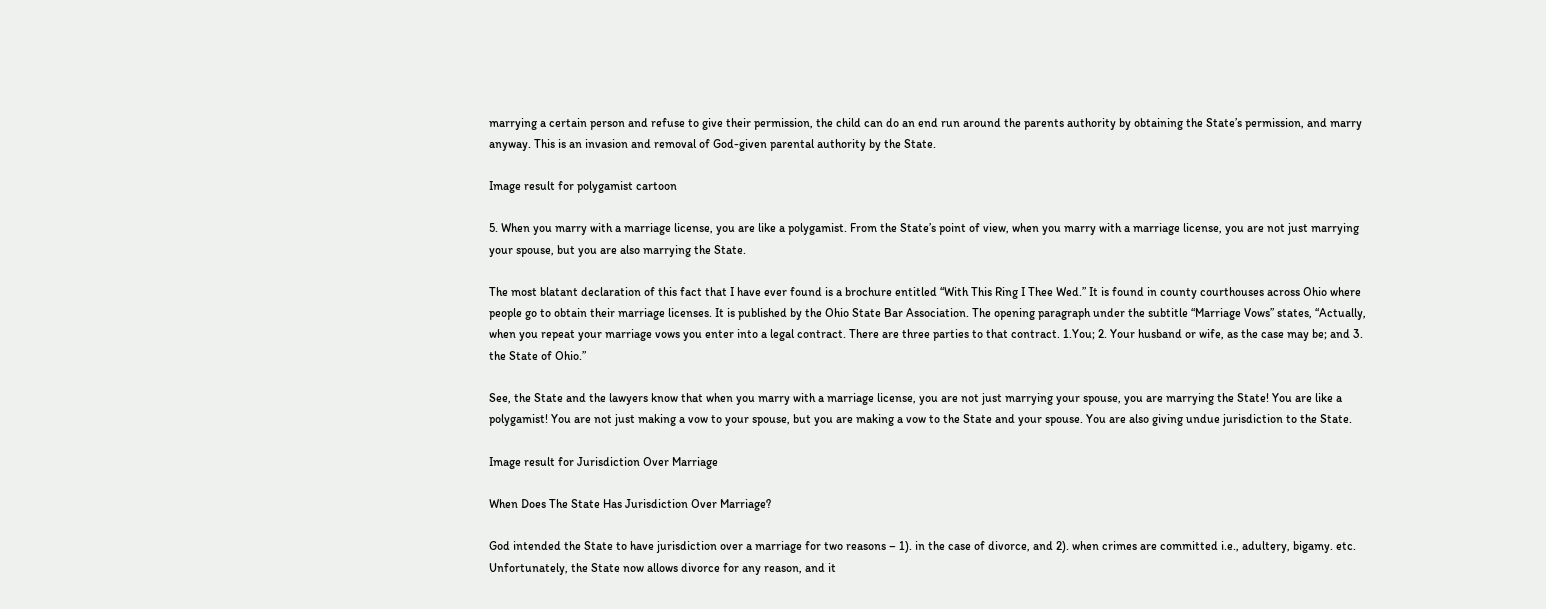marrying a certain person and refuse to give their permission, the child can do an end run around the parents authority by obtaining the State’s permission, and marry anyway. This is an invasion and removal of God-given parental authority by the State.

Image result for polygamist cartoon

5. When you marry with a marriage license, you are like a polygamist. From the State’s point of view, when you marry with a marriage license, you are not just marrying your spouse, but you are also marrying the State.

The most blatant declaration of this fact that I have ever found is a brochure entitled “With This Ring I Thee Wed.” It is found in county courthouses across Ohio where people go to obtain their marriage licenses. It is published by the Ohio State Bar Association. The opening paragraph under the subtitle “Marriage Vows” states, “Actually, when you repeat your marriage vows you enter into a legal contract. There are three parties to that contract. 1.You; 2. Your husband or wife, as the case may be; and 3. the State of Ohio.”

See, the State and the lawyers know that when you marry with a marriage license, you are not just marrying your spouse, you are marrying the State! You are like a polygamist! You are not just making a vow to your spouse, but you are making a vow to the State and your spouse. You are also giving undue jurisdiction to the State.

Image result for Jurisdiction Over Marriage

When Does The State Has Jurisdiction Over Marriage?

God intended the State to have jurisdiction over a marriage for two reasons – 1). in the case of divorce, and 2). when crimes are committed i.e., adultery, bigamy. etc. Unfortunately, the State now allows divorce for any reason, and it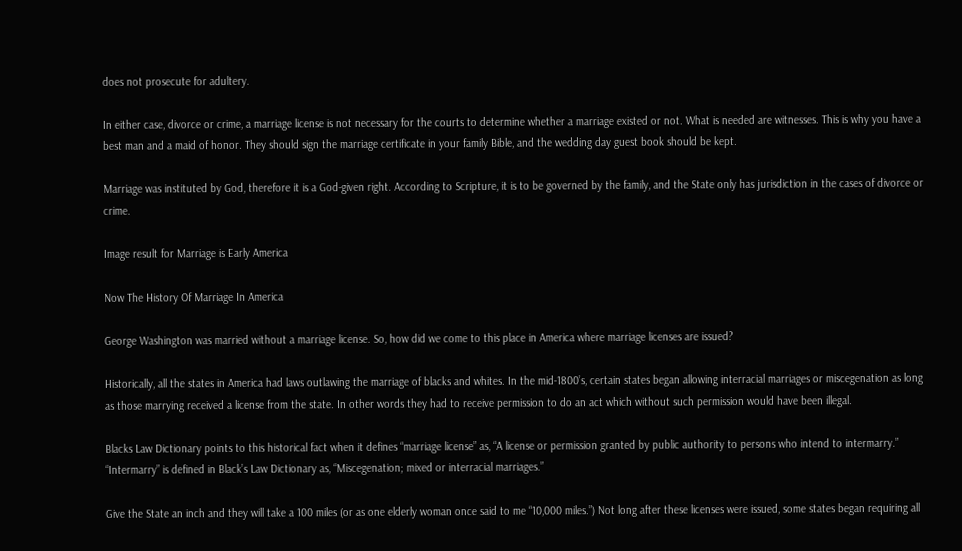does not prosecute for adultery.

In either case, divorce or crime, a marriage license is not necessary for the courts to determine whether a marriage existed or not. What is needed are witnesses. This is why you have a best man and a maid of honor. They should sign the marriage certificate in your family Bible, and the wedding day guest book should be kept.

Marriage was instituted by God, therefore it is a God-given right. According to Scripture, it is to be governed by the family, and the State only has jurisdiction in the cases of divorce or crime.

Image result for Marriage is Early America

Now The History Of Marriage In America

George Washington was married without a marriage license. So, how did we come to this place in America where marriage licenses are issued?

Historically, all the states in America had laws outlawing the marriage of blacks and whites. In the mid-1800’s, certain states began allowing interracial marriages or miscegenation as long as those marrying received a license from the state. In other words they had to receive permission to do an act which without such permission would have been illegal.

Blacks Law Dictionary points to this historical fact when it defines “marriage license” as, “A license or permission granted by public authority to persons who intend to intermarry.” “Intermarry” is defined in Black’s Law Dictionary as, “Miscegenation; mixed or interracial marriages.”

Give the State an inch and they will take a 100 miles (or as one elderly woman once said to me “10,000 miles.”) Not long after these licenses were issued, some states began requiring all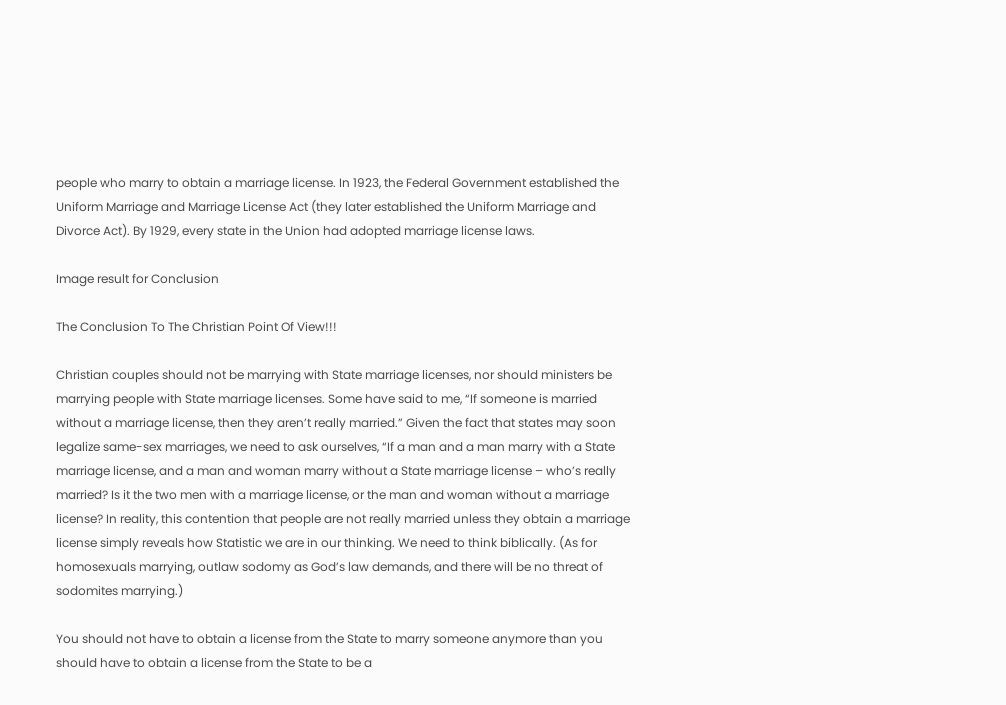people who marry to obtain a marriage license. In 1923, the Federal Government established the Uniform Marriage and Marriage License Act (they later established the Uniform Marriage and Divorce Act). By 1929, every state in the Union had adopted marriage license laws.

Image result for Conclusion

The Conclusion To The Christian Point Of View!!!

Christian couples should not be marrying with State marriage licenses, nor should ministers be marrying people with State marriage licenses. Some have said to me, “If someone is married without a marriage license, then they aren’t really married.” Given the fact that states may soon legalize same-sex marriages, we need to ask ourselves, “If a man and a man marry with a State marriage license, and a man and woman marry without a State marriage license – who’s really married? Is it the two men with a marriage license, or the man and woman without a marriage license? In reality, this contention that people are not really married unless they obtain a marriage license simply reveals how Statistic we are in our thinking. We need to think biblically. (As for homosexuals marrying, outlaw sodomy as God’s law demands, and there will be no threat of sodomites marrying.)

You should not have to obtain a license from the State to marry someone anymore than you should have to obtain a license from the State to be a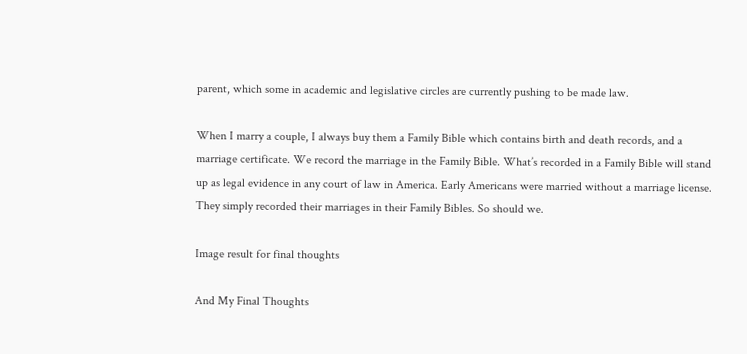parent, which some in academic and legislative circles are currently pushing to be made law.

When I marry a couple, I always buy them a Family Bible which contains birth and death records, and a marriage certificate. We record the marriage in the Family Bible. What’s recorded in a Family Bible will stand up as legal evidence in any court of law in America. Early Americans were married without a marriage license. They simply recorded their marriages in their Family Bibles. So should we.

Image result for final thoughts

And My Final Thoughts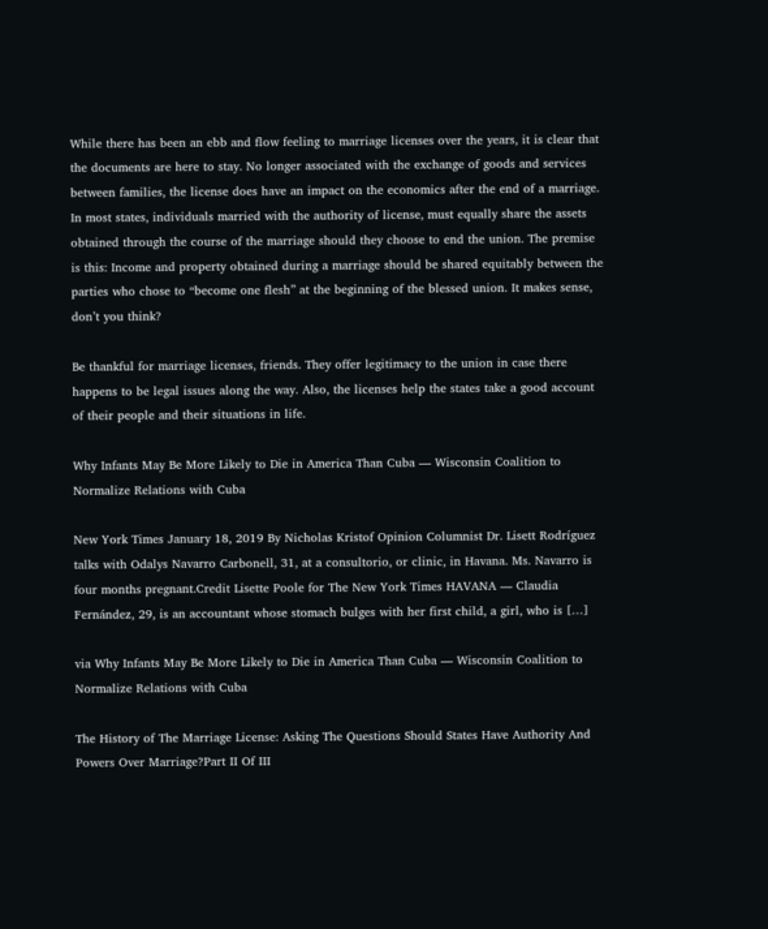While there has been an ebb and flow feeling to marriage licenses over the years, it is clear that the documents are here to stay. No longer associated with the exchange of goods and services between families, the license does have an impact on the economics after the end of a marriage. In most states, individuals married with the authority of license, must equally share the assets obtained through the course of the marriage should they choose to end the union. The premise is this: Income and property obtained during a marriage should be shared equitably between the parties who chose to “become one flesh” at the beginning of the blessed union. It makes sense, don’t you think?

Be thankful for marriage licenses, friends. They offer legitimacy to the union in case there happens to be legal issues along the way. Also, the licenses help the states take a good account of their people and their situations in life.

Why Infants May Be More Likely to Die in America Than Cuba — Wisconsin Coalition to Normalize Relations with Cuba

New York Times January 18, 2019 By Nicholas Kristof Opinion Columnist Dr. Lisett Rodríguez talks with Odalys Navarro Carbonell, 31, at a consultorio, or clinic, in Havana. Ms. Navarro is four months pregnant.Credit Lisette Poole for The New York Times HAVANA — Claudia Fernández, 29, is an accountant whose stomach bulges with her first child, a girl, who is […]

via Why Infants May Be More Likely to Die in America Than Cuba — Wisconsin Coalition to Normalize Relations with Cuba

The History of The Marriage License: Asking The Questions Should States Have Authority And Powers Over Marriage?Part II Of III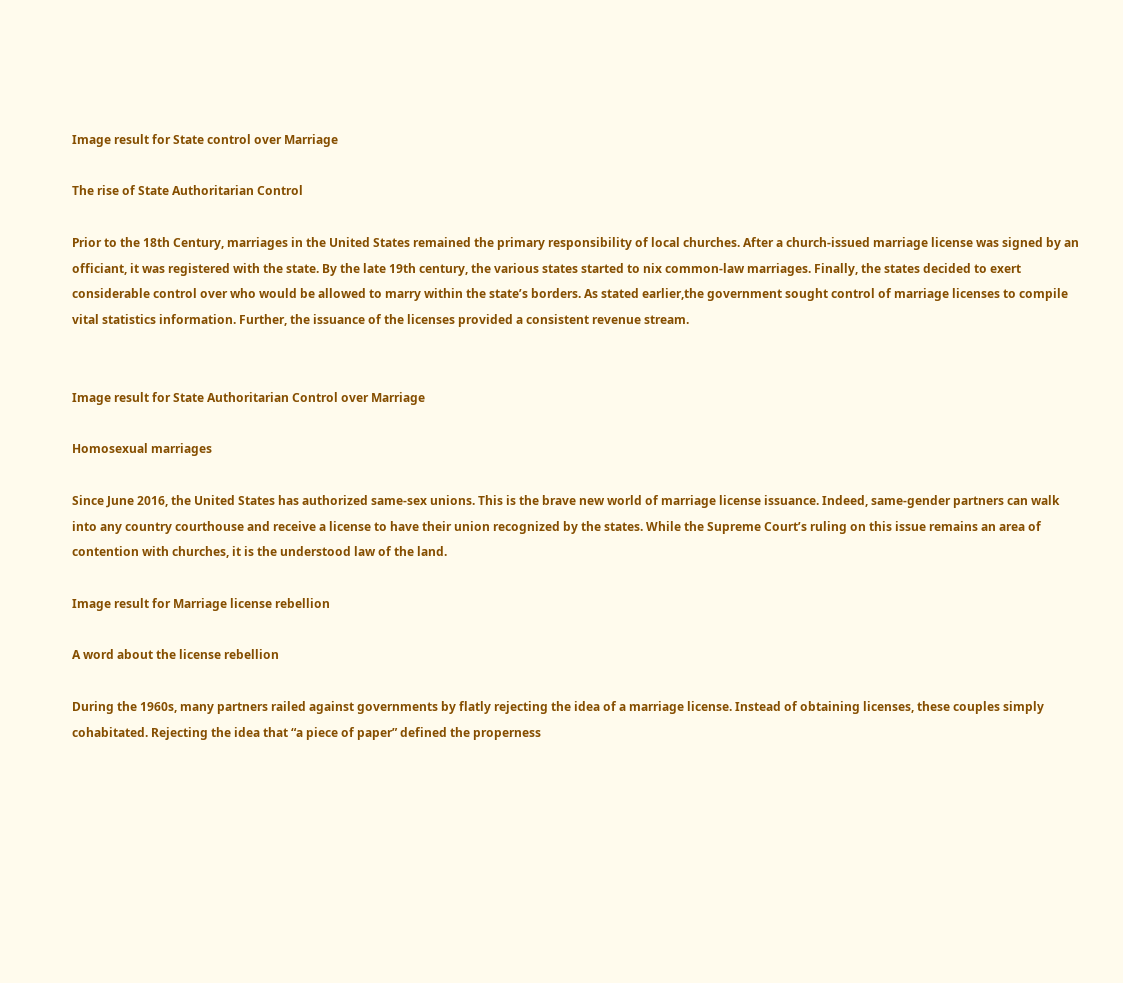Image result for State control over Marriage

The rise of State Authoritarian Control

Prior to the 18th Century, marriages in the United States remained the primary responsibility of local churches. After a church-issued marriage license was signed by an officiant, it was registered with the state. By the late 19th century, the various states started to nix common-law marriages. Finally, the states decided to exert considerable control over who would be allowed to marry within the state’s borders. As stated earlier,the government sought control of marriage licenses to compile vital statistics information. Further, the issuance of the licenses provided a consistent revenue stream.


Image result for State Authoritarian Control over Marriage

Homosexual marriages

Since June 2016, the United States has authorized same-sex unions. This is the brave new world of marriage license issuance. Indeed, same-gender partners can walk into any country courthouse and receive a license to have their union recognized by the states. While the Supreme Court’s ruling on this issue remains an area of contention with churches, it is the understood law of the land.

Image result for Marriage license rebellion

A word about the license rebellion

During the 1960s, many partners railed against governments by flatly rejecting the idea of a marriage license. Instead of obtaining licenses, these couples simply cohabitated. Rejecting the idea that “a piece of paper” defined the properness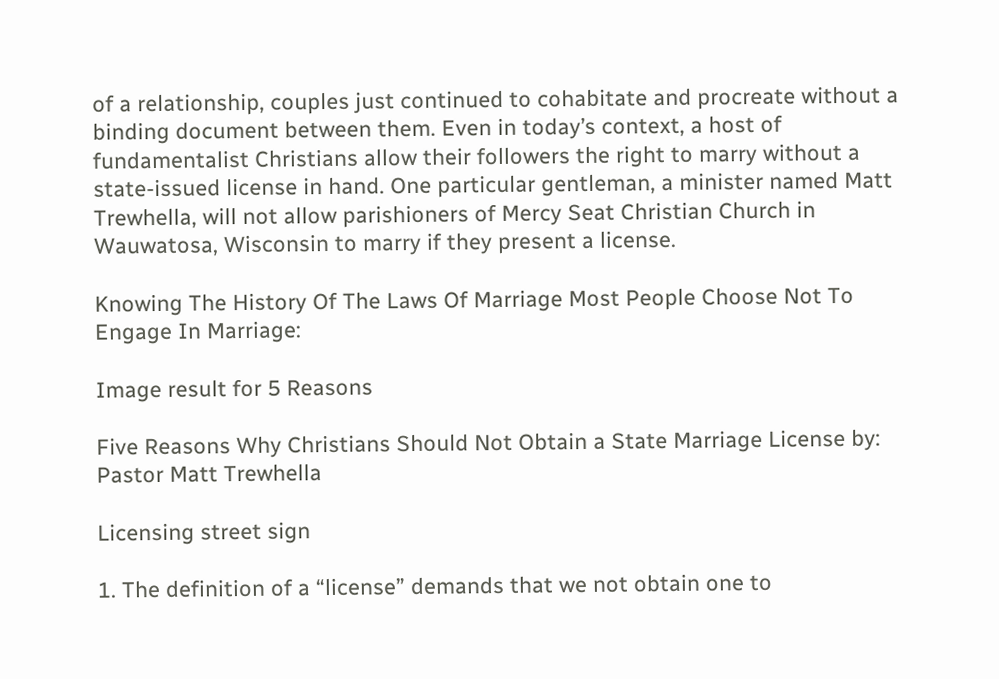of a relationship, couples just continued to cohabitate and procreate without a binding document between them. Even in today’s context, a host of fundamentalist Christians allow their followers the right to marry without a state-issued license in hand. One particular gentleman, a minister named Matt Trewhella, will not allow parishioners of Mercy Seat Christian Church in Wauwatosa, Wisconsin to marry if they present a license.

Knowing The History Of The Laws Of Marriage Most People Choose Not To Engage In Marriage:

Image result for 5 Reasons

Five Reasons Why Christians Should Not Obtain a State Marriage License by: Pastor Matt Trewhella

Licensing street sign

1. The definition of a “license” demands that we not obtain one to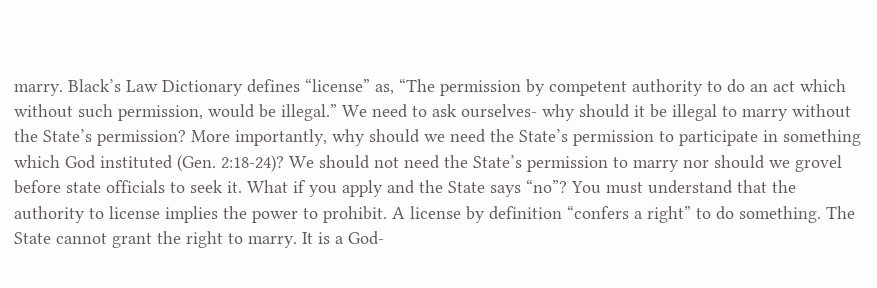marry. Black’s Law Dictionary defines “license” as, “The permission by competent authority to do an act which without such permission, would be illegal.” We need to ask ourselves- why should it be illegal to marry without the State’s permission? More importantly, why should we need the State’s permission to participate in something which God instituted (Gen. 2:18-24)? We should not need the State’s permission to marry nor should we grovel before state officials to seek it. What if you apply and the State says “no”? You must understand that the authority to license implies the power to prohibit. A license by definition “confers a right” to do something. The State cannot grant the right to marry. It is a God-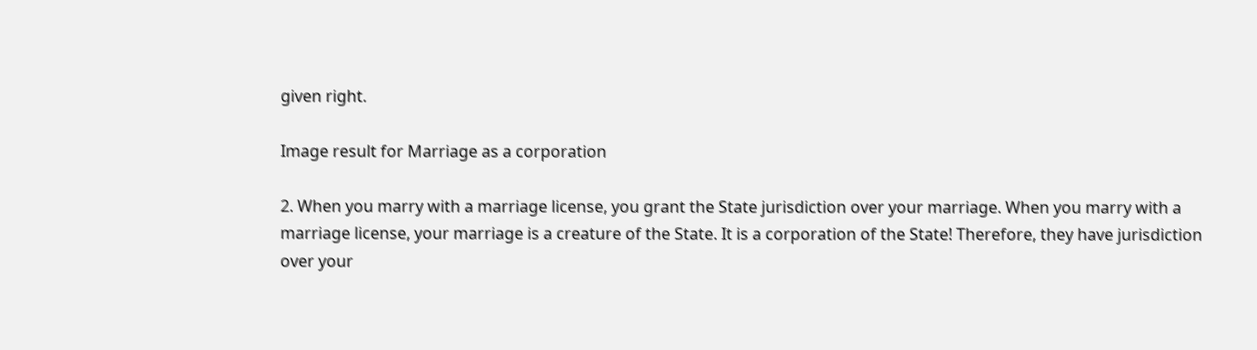given right.

Image result for Marriage as a corporation

2. When you marry with a marriage license, you grant the State jurisdiction over your marriage. When you marry with a marriage license, your marriage is a creature of the State. It is a corporation of the State! Therefore, they have jurisdiction over your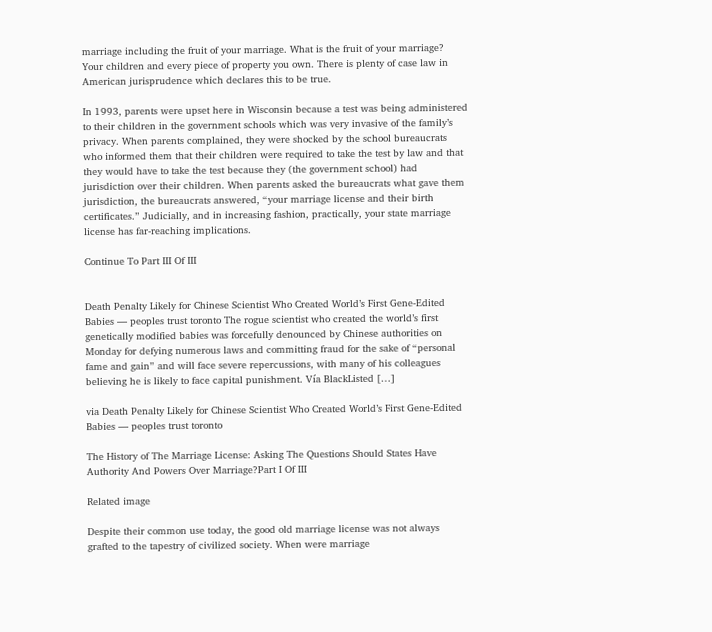marriage including the fruit of your marriage. What is the fruit of your marriage? Your children and every piece of property you own. There is plenty of case law in American jurisprudence which declares this to be true.

In 1993, parents were upset here in Wisconsin because a test was being administered to their children in the government schools which was very invasive of the family’s privacy. When parents complained, they were shocked by the school bureaucrats who informed them that their children were required to take the test by law and that they would have to take the test because they (the government school) had jurisdiction over their children. When parents asked the bureaucrats what gave them jurisdiction, the bureaucrats answered, “your marriage license and their birth certificates.” Judicially, and in increasing fashion, practically, your state marriage license has far-reaching implications.

Continue To Part III Of III


Death Penalty Likely for Chinese Scientist Who Created World’s First Gene-Edited Babies — peoples trust toronto The rogue scientist who created the world’s first genetically modified babies was forcefully denounced by Chinese authorities on Monday for defying numerous laws and committing fraud for the sake of “personal fame and gain” and will face severe repercussions, with many of his colleagues believing he is likely to face capital punishment. Vía BlackListed […]

via Death Penalty Likely for Chinese Scientist Who Created World’s First Gene-Edited Babies — peoples trust toronto

The History of The Marriage License: Asking The Questions Should States Have Authority And Powers Over Marriage?Part I Of III

Related image

Despite their common use today, the good old marriage license was not always grafted to the tapestry of civilized society. When were marriage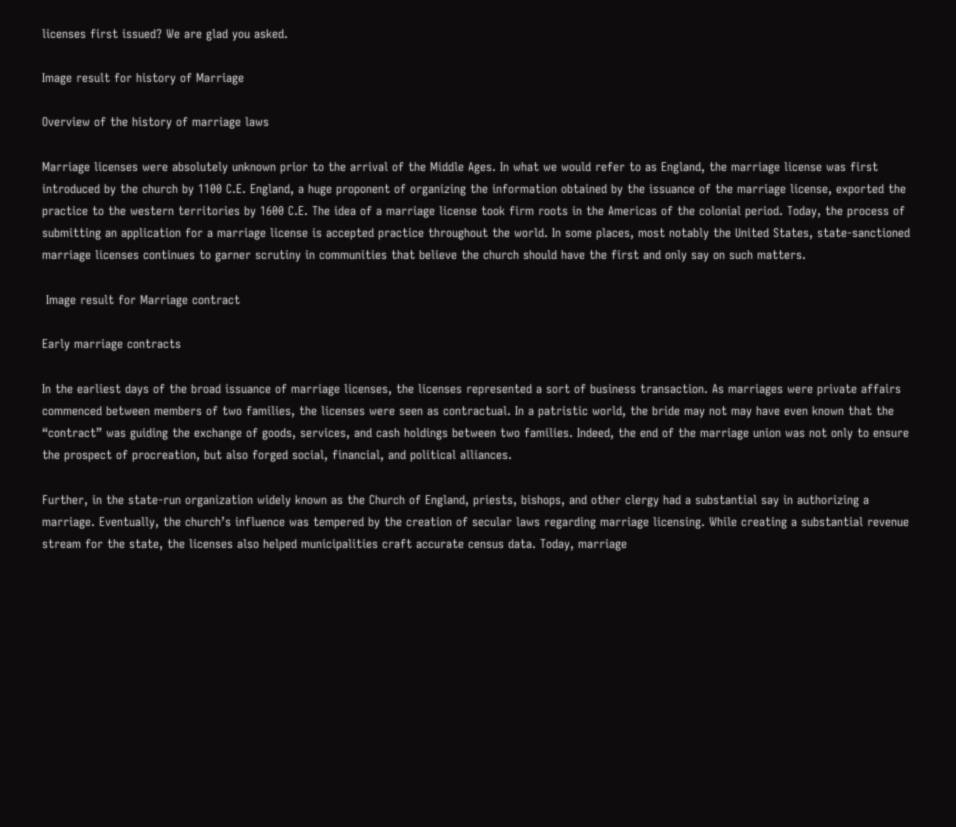licenses first issued? We are glad you asked.

Image result for history of Marriage

Overview of the history of marriage laws

Marriage licenses were absolutely unknown prior to the arrival of the Middle Ages. In what we would refer to as England, the marriage license was first introduced by the church by 1100 C.E. England, a huge proponent of organizing the information obtained by the issuance of the marriage license, exported the practice to the western territories by 1600 C.E. The idea of a marriage license took firm roots in the Americas of the colonial period. Today, the process of submitting an application for a marriage license is accepted practice throughout the world. In some places, most notably the United States, state-sanctioned marriage licenses continues to garner scrutiny in communities that believe the church should have the first and only say on such matters.

 Image result for Marriage contract

Early marriage contracts

In the earliest days of the broad issuance of marriage licenses, the licenses represented a sort of business transaction. As marriages were private affairs commenced between members of two families, the licenses were seen as contractual. In a patristic world, the bride may not may have even known that the “contract” was guiding the exchange of goods, services, and cash holdings between two families. Indeed, the end of the marriage union was not only to ensure the prospect of procreation, but also forged social, financial, and political alliances.

Further, in the state-run organization widely known as the Church of England, priests, bishops, and other clergy had a substantial say in authorizing a marriage. Eventually, the church’s influence was tempered by the creation of secular laws regarding marriage licensing. While creating a substantial revenue stream for the state, the licenses also helped municipalities craft accurate census data. Today, marriage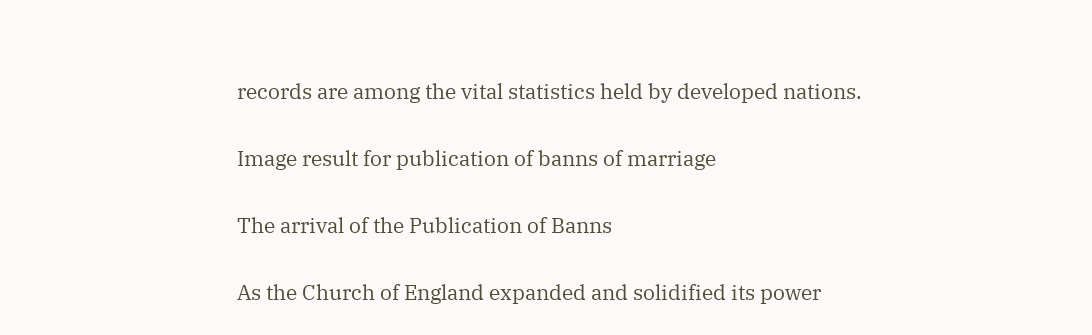records are among the vital statistics held by developed nations.

Image result for publication of banns of marriage

The arrival of the Publication of Banns

As the Church of England expanded and solidified its power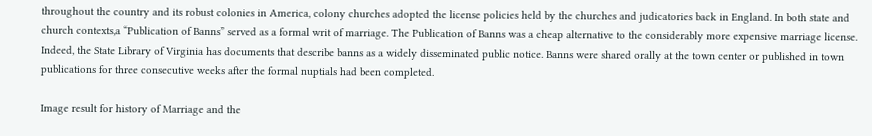throughout the country and its robust colonies in America, colony churches adopted the license policies held by the churches and judicatories back in England. In both state and church contexts,a “Publication of Banns” served as a formal writ of marriage. The Publication of Banns was a cheap alternative to the considerably more expensive marriage license. Indeed, the State Library of Virginia has documents that describe banns as a widely disseminated public notice. Banns were shared orally at the town center or published in town publications for three consecutive weeks after the formal nuptials had been completed.

Image result for history of Marriage and the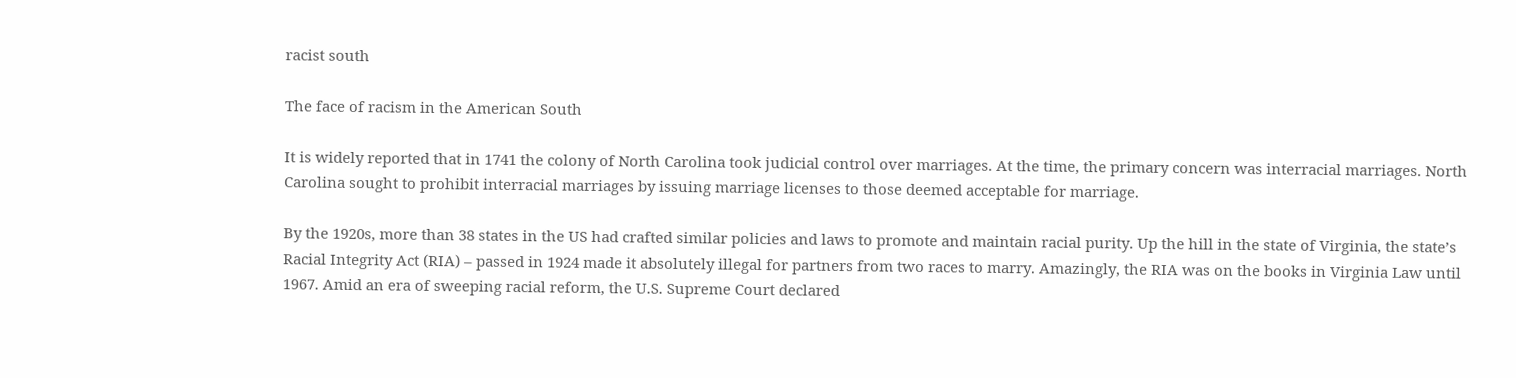racist south

The face of racism in the American South

It is widely reported that in 1741 the colony of North Carolina took judicial control over marriages. At the time, the primary concern was interracial marriages. North Carolina sought to prohibit interracial marriages by issuing marriage licenses to those deemed acceptable for marriage.

By the 1920s, more than 38 states in the US had crafted similar policies and laws to promote and maintain racial purity. Up the hill in the state of Virginia, the state’s Racial Integrity Act (RIA) – passed in 1924 made it absolutely illegal for partners from two races to marry. Amazingly, the RIA was on the books in Virginia Law until 1967. Amid an era of sweeping racial reform, the U.S. Supreme Court declared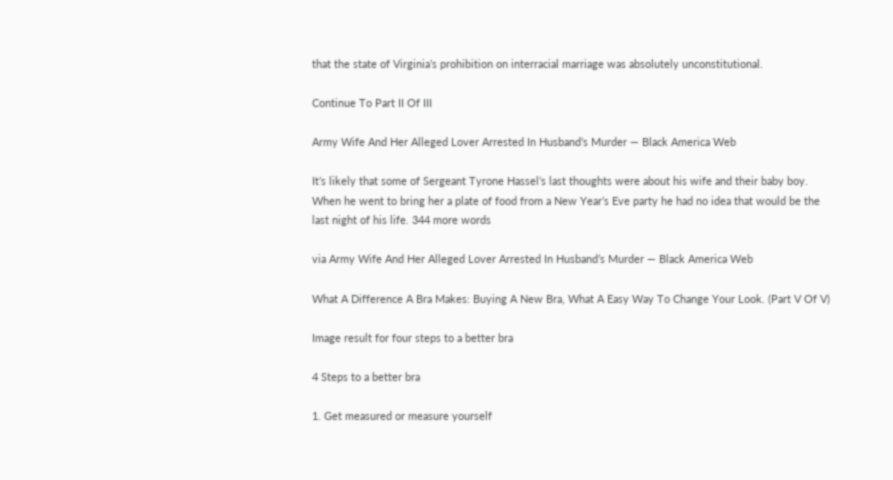that the state of Virginia’s prohibition on interracial marriage was absolutely unconstitutional.

Continue To Part II Of III

Army Wife And Her Alleged Lover Arrested In Husband’s Murder — Black America Web

It’s likely that some of Sergeant Tyrone Hassel’s last thoughts were about his wife and their baby boy. When he went to bring her a plate of food from a New Year’s Eve party he had no idea that would be the last night of his life. 344 more words

via Army Wife And Her Alleged Lover Arrested In Husband’s Murder — Black America Web

What A Difference A Bra Makes: Buying A New Bra, What A Easy Way To Change Your Look. (Part V Of V)

Image result for four steps to a better bra

4 Steps to a better bra

1. Get measured or measure yourself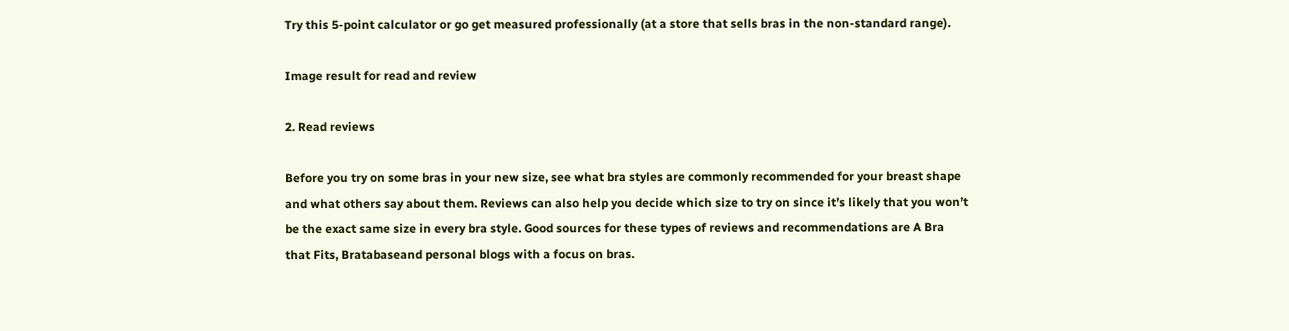Try this 5-point calculator or go get measured professionally (at a store that sells bras in the non-standard range).

Image result for read and review

2. Read reviews

Before you try on some bras in your new size, see what bra styles are commonly recommended for your breast shape and what others say about them. Reviews can also help you decide which size to try on since it’s likely that you won’t be the exact same size in every bra style. Good sources for these types of reviews and recommendations are A Bra that Fits, Bratabaseand personal blogs with a focus on bras.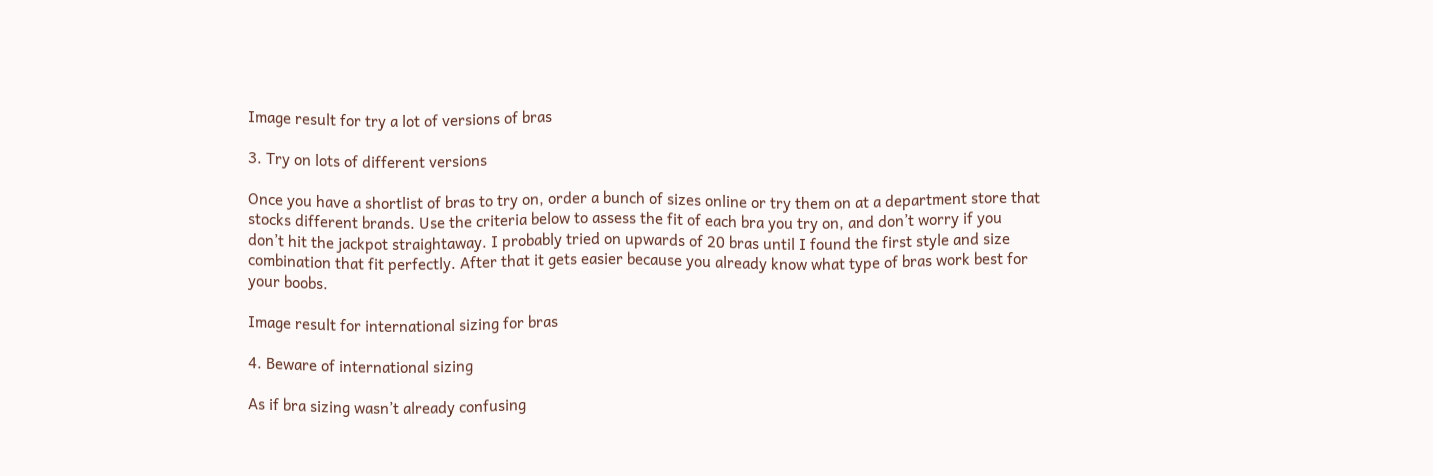Image result for try a lot of versions of bras

3. Try on lots of different versions

Once you have a shortlist of bras to try on, order a bunch of sizes online or try them on at a department store that stocks different brands. Use the criteria below to assess the fit of each bra you try on, and don’t worry if you don’t hit the jackpot straightaway. I probably tried on upwards of 20 bras until I found the first style and size combination that fit perfectly. After that it gets easier because you already know what type of bras work best for your boobs.

Image result for international sizing for bras

4. Beware of international sizing

As if bra sizing wasn’t already confusing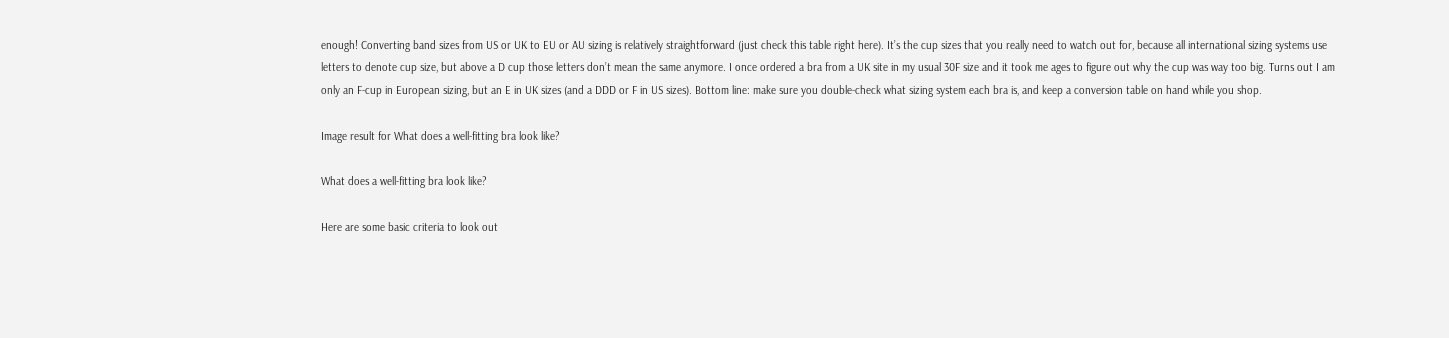enough! Converting band sizes from US or UK to EU or AU sizing is relatively straightforward (just check this table right here). It’s the cup sizes that you really need to watch out for, because all international sizing systems use letters to denote cup size, but above a D cup those letters don’t mean the same anymore. I once ordered a bra from a UK site in my usual 30F size and it took me ages to figure out why the cup was way too big. Turns out I am only an F-cup in European sizing, but an E in UK sizes (and a DDD or F in US sizes). Bottom line: make sure you double-check what sizing system each bra is, and keep a conversion table on hand while you shop.

Image result for What does a well-fitting bra look like?

What does a well-fitting bra look like?

Here are some basic criteria to look out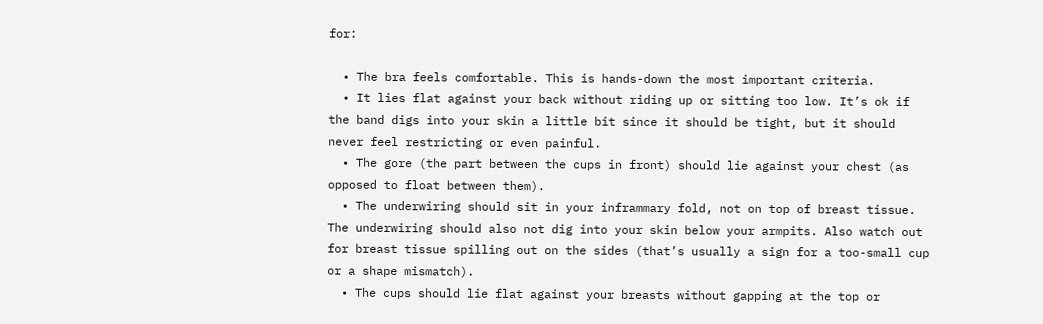for:

  • The bra feels comfortable. This is hands-down the most important criteria.
  • It lies flat against your back without riding up or sitting too low. It’s ok if the band digs into your skin a little bit since it should be tight, but it should never feel restricting or even painful.
  • The gore (the part between the cups in front) should lie against your chest (as opposed to float between them).
  • The underwiring should sit in your inframmary fold, not on top of breast tissue. The underwiring should also not dig into your skin below your armpits. Also watch out for breast tissue spilling out on the sides (that’s usually a sign for a too-small cup or a shape mismatch).
  • The cups should lie flat against your breasts without gapping at the top or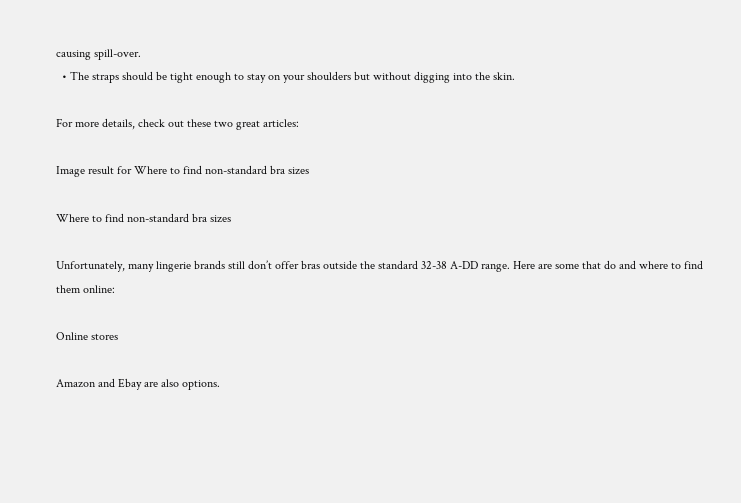causing spill-over.
  • The straps should be tight enough to stay on your shoulders but without digging into the skin.

For more details, check out these two great articles:

Image result for Where to find non-standard bra sizes

Where to find non-standard bra sizes

Unfortunately, many lingerie brands still don’t offer bras outside the standard 32-38 A-DD range. Here are some that do and where to find them online:

Online stores

Amazon and Ebay are also options.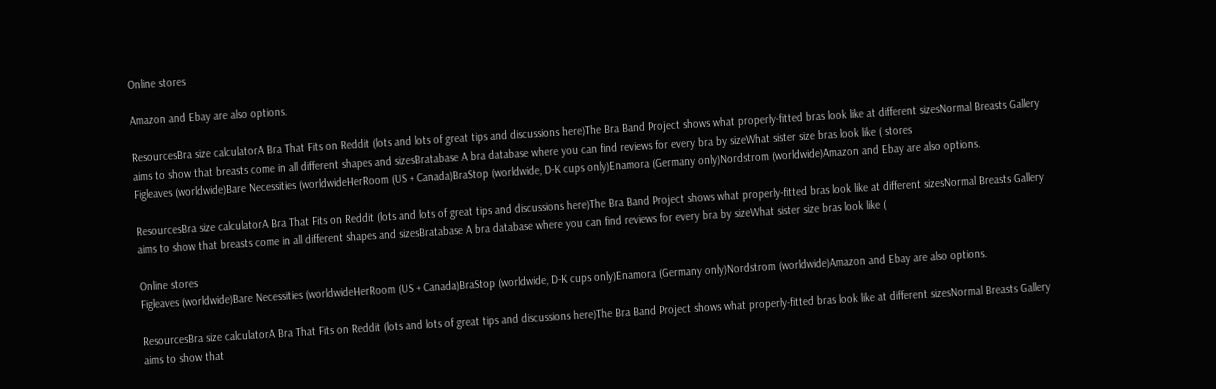Online stores

Amazon and Ebay are also options.

ResourcesBra size calculatorA Bra That Fits on Reddit (lots and lots of great tips and discussions here)The Bra Band Project shows what properly-fitted bras look like at different sizesNormal Breasts Gallery aims to show that breasts come in all different shapes and sizesBratabase A bra database where you can find reviews for every bra by sizeWhat sister size bras look like ( stores
Figleaves (worldwide)Bare Necessities (worldwideHerRoom (US + Canada)BraStop (worldwide, D-K cups only)Enamora (Germany only)Nordstrom (worldwide)Amazon and Ebay are also options.

ResourcesBra size calculatorA Bra That Fits on Reddit (lots and lots of great tips and discussions here)The Bra Band Project shows what properly-fitted bras look like at different sizesNormal Breasts Gallery aims to show that breasts come in all different shapes and sizesBratabase A bra database where you can find reviews for every bra by sizeWhat sister size bras look like (

Online stores
Figleaves (worldwide)Bare Necessities (worldwideHerRoom (US + Canada)BraStop (worldwide, D-K cups only)Enamora (Germany only)Nordstrom (worldwide)Amazon and Ebay are also options.

ResourcesBra size calculatorA Bra That Fits on Reddit (lots and lots of great tips and discussions here)The Bra Band Project shows what properly-fitted bras look like at different sizesNormal Breasts Gallery aims to show that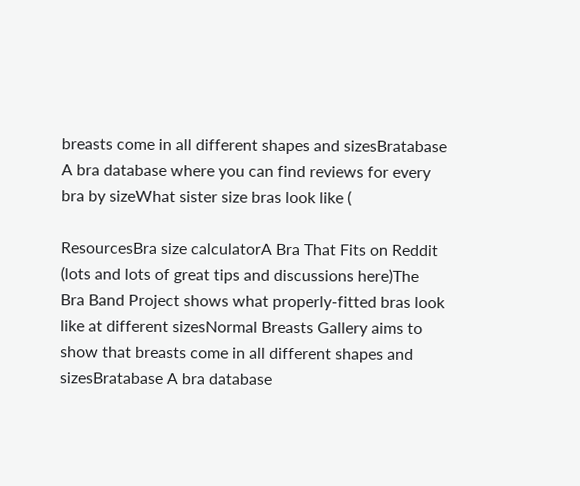breasts come in all different shapes and sizesBratabase A bra database where you can find reviews for every bra by sizeWhat sister size bras look like (

ResourcesBra size calculatorA Bra That Fits on Reddit (lots and lots of great tips and discussions here)The Bra Band Project shows what properly-fitted bras look like at different sizesNormal Breasts Gallery aims to show that breasts come in all different shapes and sizesBratabase A bra database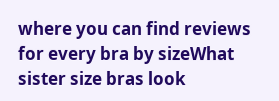where you can find reviews for every bra by sizeWhat sister size bras look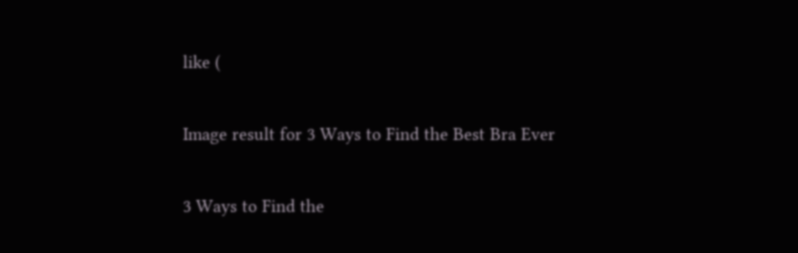like (

Image result for 3 Ways to Find the Best Bra Ever

3 Ways to Find the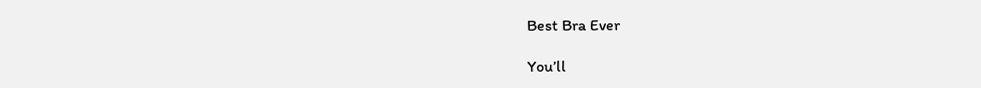Best Bra Ever

You’ll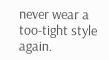never wear a too-tight style again.